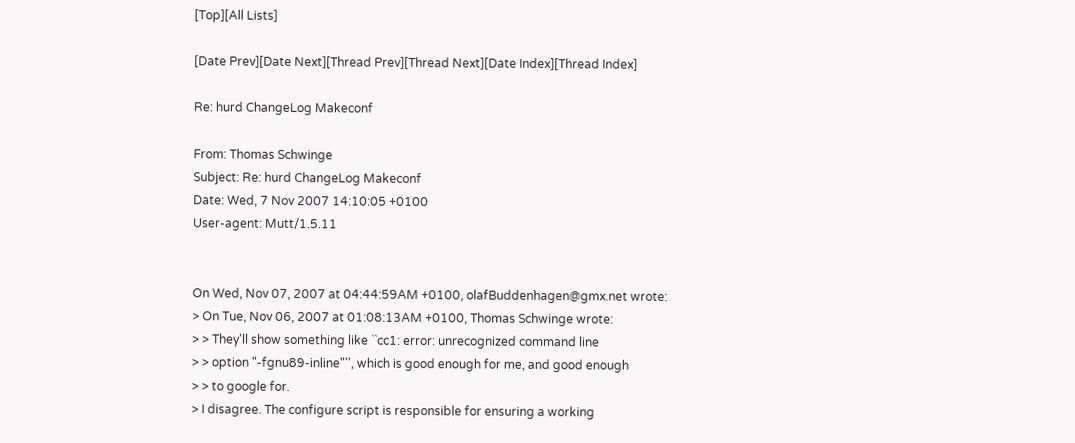[Top][All Lists]

[Date Prev][Date Next][Thread Prev][Thread Next][Date Index][Thread Index]

Re: hurd ChangeLog Makeconf

From: Thomas Schwinge
Subject: Re: hurd ChangeLog Makeconf
Date: Wed, 7 Nov 2007 14:10:05 +0100
User-agent: Mutt/1.5.11


On Wed, Nov 07, 2007 at 04:44:59AM +0100, olafBuddenhagen@gmx.net wrote:
> On Tue, Nov 06, 2007 at 01:08:13AM +0100, Thomas Schwinge wrote:
> > They'll show something like ``cc1: error: unrecognized command line
> > option "-fgnu89-inline"'', which is good enough for me, and good enough
> > to google for.
> I disagree. The configure script is responsible for ensuring a working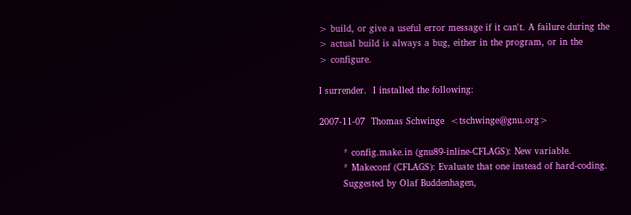> build, or give a useful error message if it can't. A failure during the
> actual build is always a bug, either in the program, or in the
> configure.

I surrender.  I installed the following:

2007-11-07  Thomas Schwinge  <tschwinge@gnu.org>

        * config.make.in (gnu89-inline-CFLAGS): New variable.
        * Makeconf (CFLAGS): Evaluate that one instead of hard-coding.
        Suggested by Olaf Buddenhagen,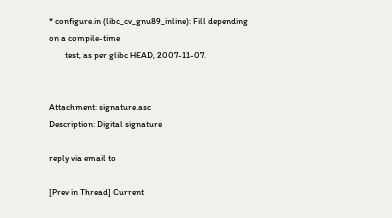* configure.in (libc_cv_gnu89_inline): Fill depending on a compile-time
        test, as per glibc HEAD, 2007-11-07.


Attachment: signature.asc
Description: Digital signature

reply via email to

[Prev in Thread] Current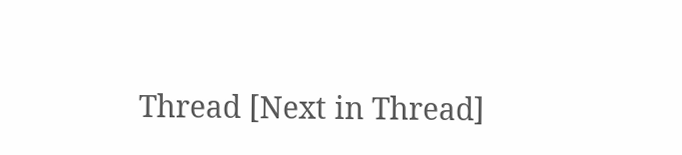Thread [Next in Thread]